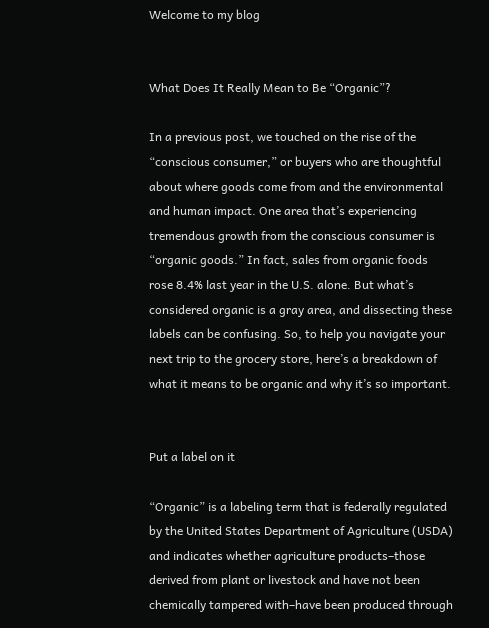Welcome to my blog


What Does It Really Mean to Be “Organic”?

In a previous post, we touched on the rise of the “conscious consumer,” or buyers who are thoughtful about where goods come from and the environmental and human impact. One area that’s experiencing tremendous growth from the conscious consumer is “organic goods.” In fact, sales from organic foods rose 8.4% last year in the U.S. alone. But what’s considered organic is a gray area, and dissecting these labels can be confusing. So, to help you navigate your next trip to the grocery store, here’s a breakdown of what it means to be organic and why it’s so important.


Put a label on it

“Organic” is a labeling term that is federally regulated by the United States Department of Agriculture (USDA) and indicates whether agriculture products–those derived from plant or livestock and have not been chemically tampered with–have been produced through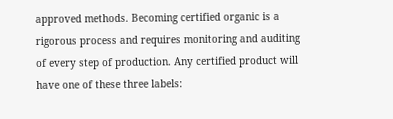approved methods. Becoming certified organic is a rigorous process and requires monitoring and auditing of every step of production. Any certified product will have one of these three labels: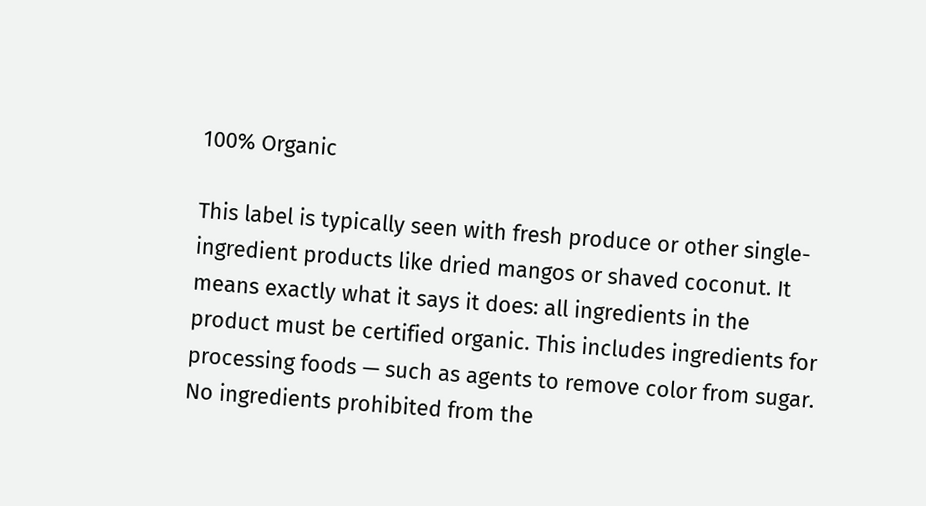100% Organic

This label is typically seen with fresh produce or other single-ingredient products like dried mangos or shaved coconut. It means exactly what it says it does: all ingredients in the product must be certified organic. This includes ingredients for processing foods — such as agents to remove color from sugar. No ingredients prohibited from the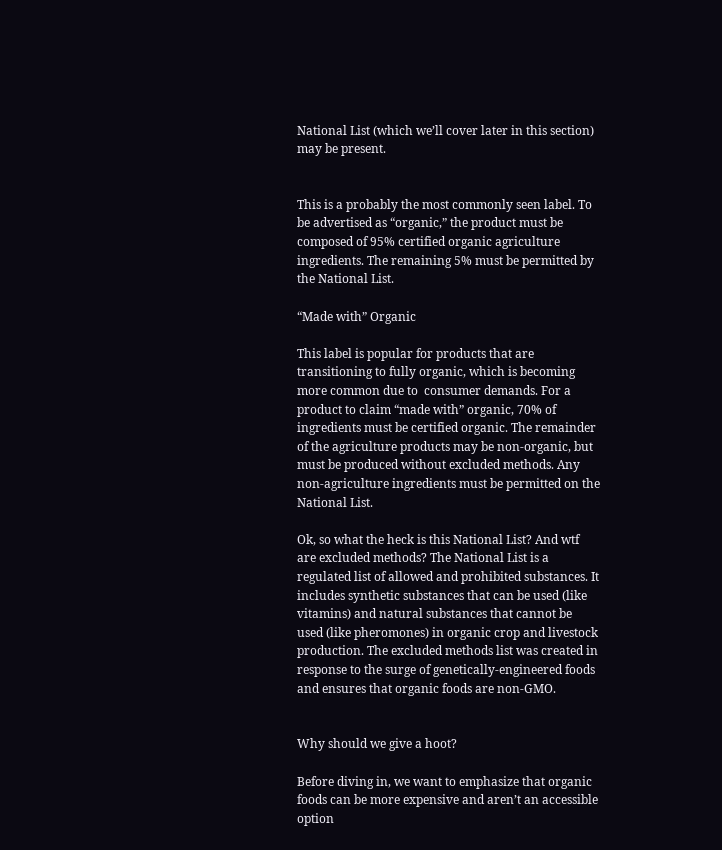National List (which we’ll cover later in this section) may be present.


This is a probably the most commonly seen label. To be advertised as “organic,” the product must be composed of 95% certified organic agriculture ingredients. The remaining 5% must be permitted by the National List.

“Made with” Organic

This label is popular for products that are transitioning to fully organic, which is becoming more common due to  consumer demands. For a product to claim “made with” organic, 70% of ingredients must be certified organic. The remainder of the agriculture products may be non-organic, but must be produced without excluded methods. Any non-agriculture ingredients must be permitted on the National List.

Ok, so what the heck is this National List? And wtf are excluded methods? The National List is a regulated list of allowed and prohibited substances. It includes synthetic substances that can be used (like vitamins) and natural substances that cannot be used (like pheromones) in organic crop and livestock production. The excluded methods list was created in response to the surge of genetically-engineered foods and ensures that organic foods are non-GMO.


Why should we give a hoot?

Before diving in, we want to emphasize that organic foods can be more expensive and aren’t an accessible option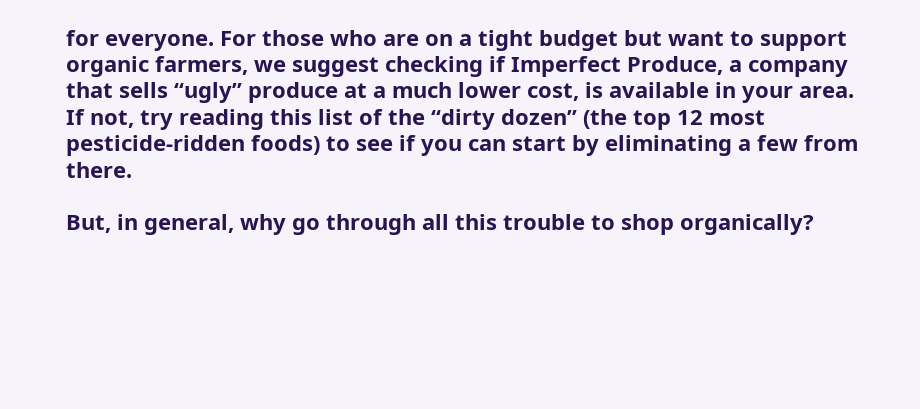for everyone. For those who are on a tight budget but want to support organic farmers, we suggest checking if Imperfect Produce, a company that sells “ugly” produce at a much lower cost, is available in your area. If not, try reading this list of the “dirty dozen” (the top 12 most pesticide-ridden foods) to see if you can start by eliminating a few from there.

But, in general, why go through all this trouble to shop organically?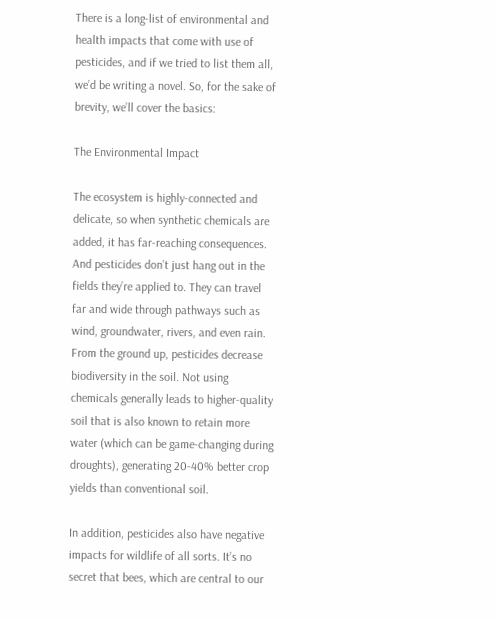There is a long-list of environmental and health impacts that come with use of pesticides, and if we tried to list them all, we’d be writing a novel. So, for the sake of brevity, we’ll cover the basics:

The Environmental Impact

The ecosystem is highly-connected and delicate, so when synthetic chemicals are added, it has far-reaching consequences. And pesticides don’t just hang out in the fields they’re applied to. They can travel far and wide through pathways such as wind, groundwater, rivers, and even rain. From the ground up, pesticides decrease biodiversity in the soil. Not using chemicals generally leads to higher-quality soil that is also known to retain more water (which can be game-changing during droughts), generating 20-40% better crop yields than conventional soil.

In addition, pesticides also have negative impacts for wildlife of all sorts. It’s no secret that bees, which are central to our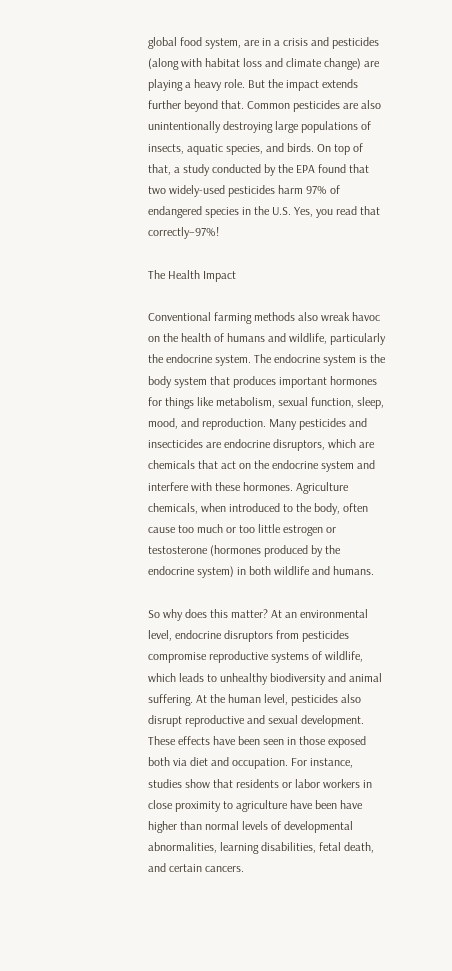global food system, are in a crisis and pesticides (along with habitat loss and climate change) are playing a heavy role. But the impact extends further beyond that. Common pesticides are also unintentionally destroying large populations of insects, aquatic species, and birds. On top of that, a study conducted by the EPA found that two widely-used pesticides harm 97% of endangered species in the U.S. Yes, you read that correctly–97%!

The Health Impact

Conventional farming methods also wreak havoc on the health of humans and wildlife, particularly the endocrine system. The endocrine system is the body system that produces important hormones for things like metabolism, sexual function, sleep, mood, and reproduction. Many pesticides and insecticides are endocrine disruptors, which are chemicals that act on the endocrine system and interfere with these hormones. Agriculture chemicals, when introduced to the body, often cause too much or too little estrogen or testosterone (hormones produced by the endocrine system) in both wildlife and humans.

So why does this matter? At an environmental level, endocrine disruptors from pesticides compromise reproductive systems of wildlife, which leads to unhealthy biodiversity and animal suffering. At the human level, pesticides also disrupt reproductive and sexual development. These effects have been seen in those exposed both via diet and occupation. For instance, studies show that residents or labor workers in close proximity to agriculture have been have higher than normal levels of developmental abnormalities, learning disabilities, fetal death, and certain cancers.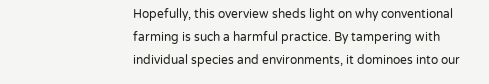Hopefully, this overview sheds light on why conventional farming is such a harmful practice. By tampering with individual species and environments, it dominoes into our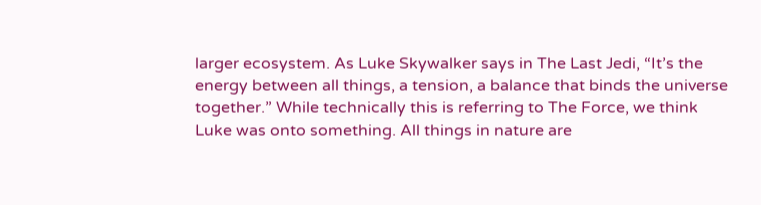larger ecosystem. As Luke Skywalker says in The Last Jedi, “It’s the energy between all things, a tension, a balance that binds the universe together.” While technically this is referring to The Force, we think Luke was onto something. All things in nature are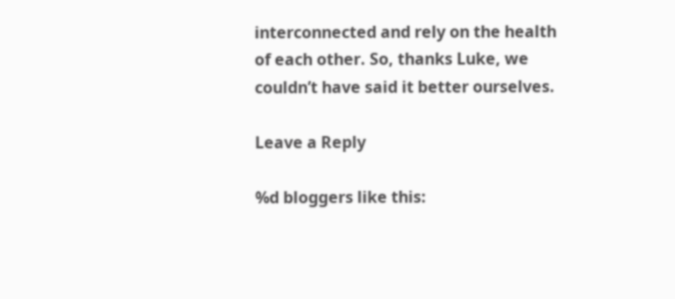interconnected and rely on the health of each other. So, thanks Luke, we couldn’t have said it better ourselves.

Leave a Reply

%d bloggers like this: